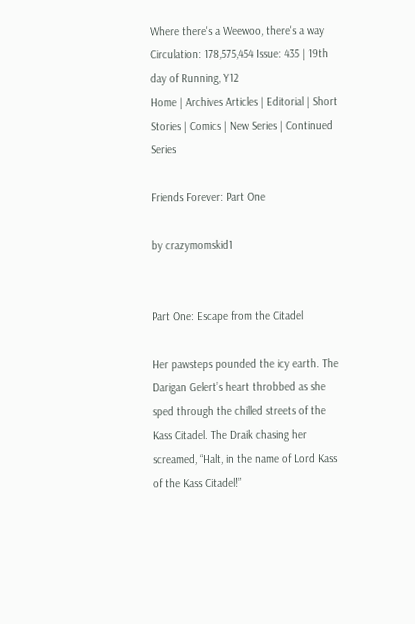Where there's a Weewoo, there's a way Circulation: 178,575,454 Issue: 435 | 19th day of Running, Y12
Home | Archives Articles | Editorial | Short Stories | Comics | New Series | Continued Series

Friends Forever: Part One

by crazymomskid1


Part One: Escape from the Citadel

Her pawsteps pounded the icy earth. The Darigan Gelert’s heart throbbed as she sped through the chilled streets of the Kass Citadel. The Draik chasing her screamed, “Halt, in the name of Lord Kass of the Kass Citadel!”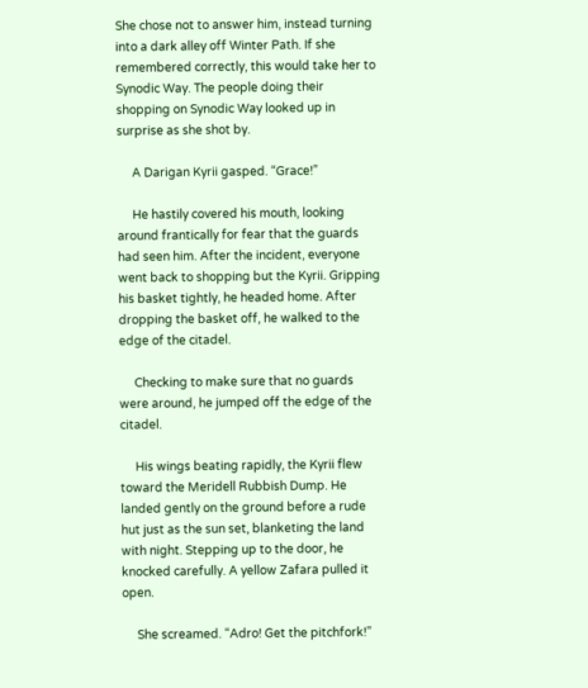She chose not to answer him, instead turning into a dark alley off Winter Path. If she remembered correctly, this would take her to Synodic Way. The people doing their shopping on Synodic Way looked up in surprise as she shot by.

     A Darigan Kyrii gasped. “Grace!”

     He hastily covered his mouth, looking around frantically for fear that the guards had seen him. After the incident, everyone went back to shopping but the Kyrii. Gripping his basket tightly, he headed home. After dropping the basket off, he walked to the edge of the citadel.

     Checking to make sure that no guards were around, he jumped off the edge of the citadel.

     His wings beating rapidly, the Kyrii flew toward the Meridell Rubbish Dump. He landed gently on the ground before a rude hut just as the sun set, blanketing the land with night. Stepping up to the door, he knocked carefully. A yellow Zafara pulled it open.

     She screamed. “Adro! Get the pitchfork!”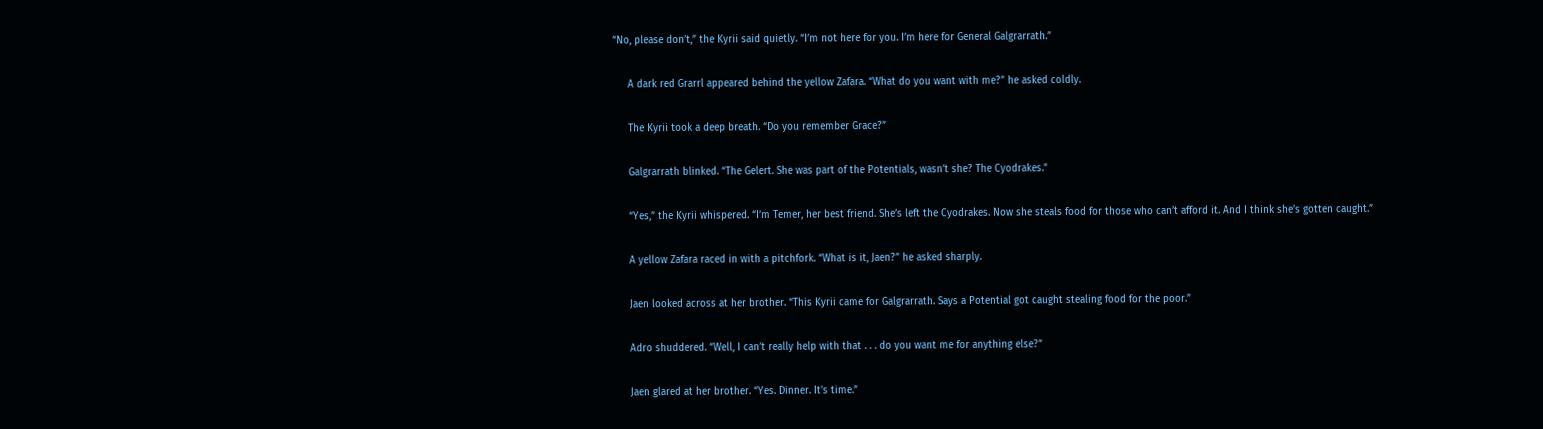“No, please don’t,” the Kyrii said quietly. “I’m not here for you. I’m here for General Galgrarrath.”

     A dark red Grarrl appeared behind the yellow Zafara. “What do you want with me?” he asked coldly.

     The Kyrii took a deep breath. “Do you remember Grace?”

     Galgrarrath blinked. “The Gelert. She was part of the Potentials, wasn’t she? The Cyodrakes.”

     “Yes,” the Kyrii whispered. “I’m Temer, her best friend. She’s left the Cyodrakes. Now she steals food for those who can’t afford it. And I think she’s gotten caught.”

     A yellow Zafara raced in with a pitchfork. “What is it, Jaen?” he asked sharply.

     Jaen looked across at her brother. “This Kyrii came for Galgrarrath. Says a Potential got caught stealing food for the poor.”

     Adro shuddered. “Well, I can’t really help with that . . . do you want me for anything else?”

     Jaen glared at her brother. “Yes. Dinner. It’s time.”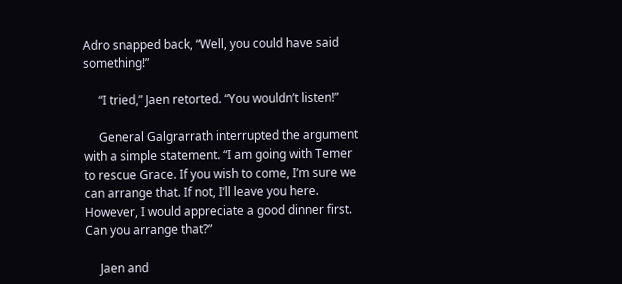Adro snapped back, “Well, you could have said something!”

     “I tried,” Jaen retorted. “You wouldn’t listen!”

     General Galgrarrath interrupted the argument with a simple statement. “I am going with Temer to rescue Grace. If you wish to come, I’m sure we can arrange that. If not, I’ll leave you here. However, I would appreciate a good dinner first. Can you arrange that?”

     Jaen and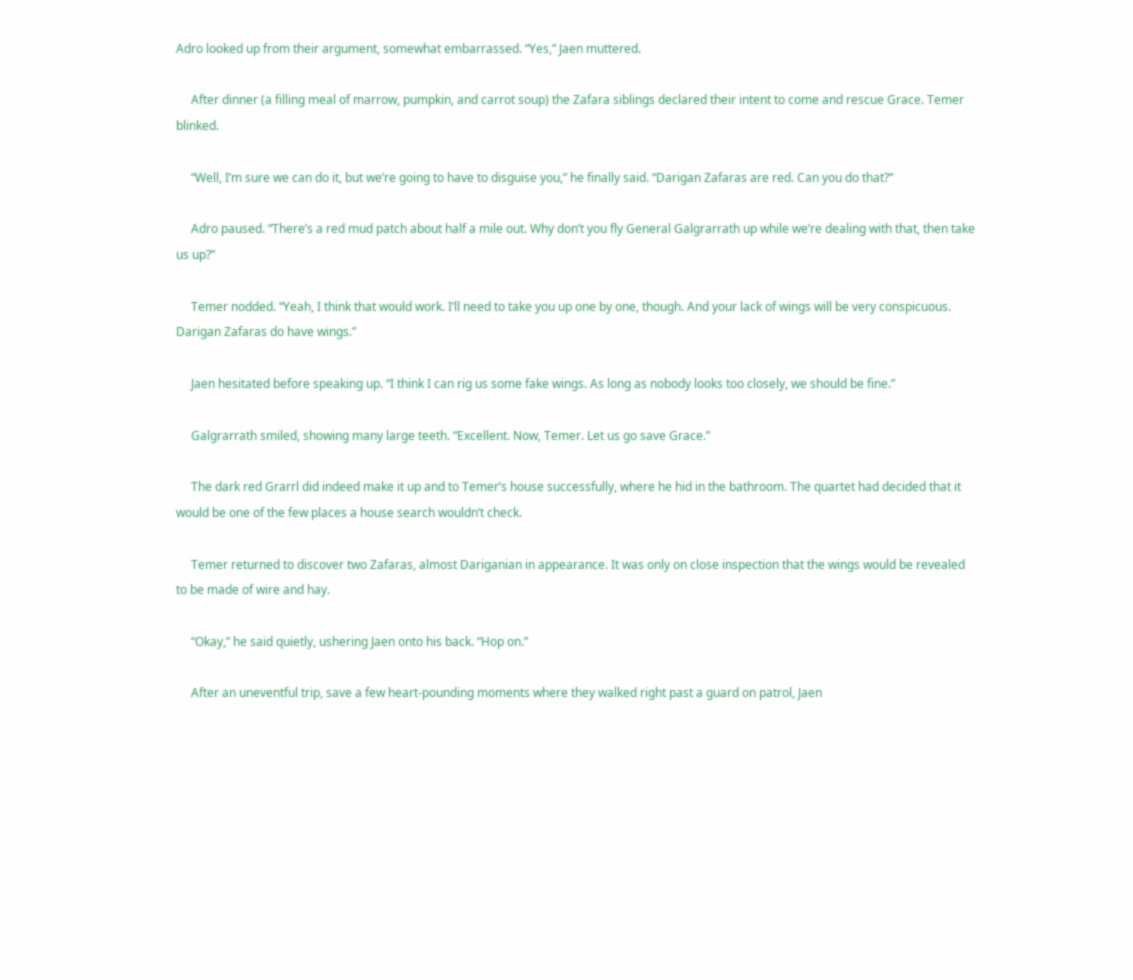Adro looked up from their argument, somewhat embarrassed. “Yes,” Jaen muttered.

     After dinner (a filling meal of marrow, pumpkin, and carrot soup) the Zafara siblings declared their intent to come and rescue Grace. Temer blinked.

     “Well, I’m sure we can do it, but we’re going to have to disguise you,” he finally said. “Darigan Zafaras are red. Can you do that?”

     Adro paused. “There’s a red mud patch about half a mile out. Why don’t you fly General Galgrarrath up while we’re dealing with that, then take us up?”

     Temer nodded. “Yeah, I think that would work. I’ll need to take you up one by one, though. And your lack of wings will be very conspicuous. Darigan Zafaras do have wings.”

     Jaen hesitated before speaking up. “I think I can rig us some fake wings. As long as nobody looks too closely, we should be fine.”

     Galgrarrath smiled, showing many large teeth. “Excellent. Now, Temer. Let us go save Grace.”

     The dark red Grarrl did indeed make it up and to Temer’s house successfully, where he hid in the bathroom. The quartet had decided that it would be one of the few places a house search wouldn’t check.

     Temer returned to discover two Zafaras, almost Dariganian in appearance. It was only on close inspection that the wings would be revealed to be made of wire and hay.

     “Okay,” he said quietly, ushering Jaen onto his back. “Hop on.”

     After an uneventful trip, save a few heart-pounding moments where they walked right past a guard on patrol, Jaen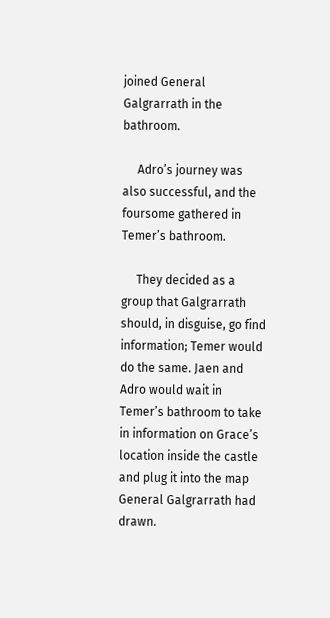joined General Galgrarrath in the bathroom.

     Adro’s journey was also successful, and the foursome gathered in Temer’s bathroom.

     They decided as a group that Galgrarrath should, in disguise, go find information; Temer would do the same. Jaen and Adro would wait in Temer’s bathroom to take in information on Grace’s location inside the castle and plug it into the map General Galgrarrath had drawn.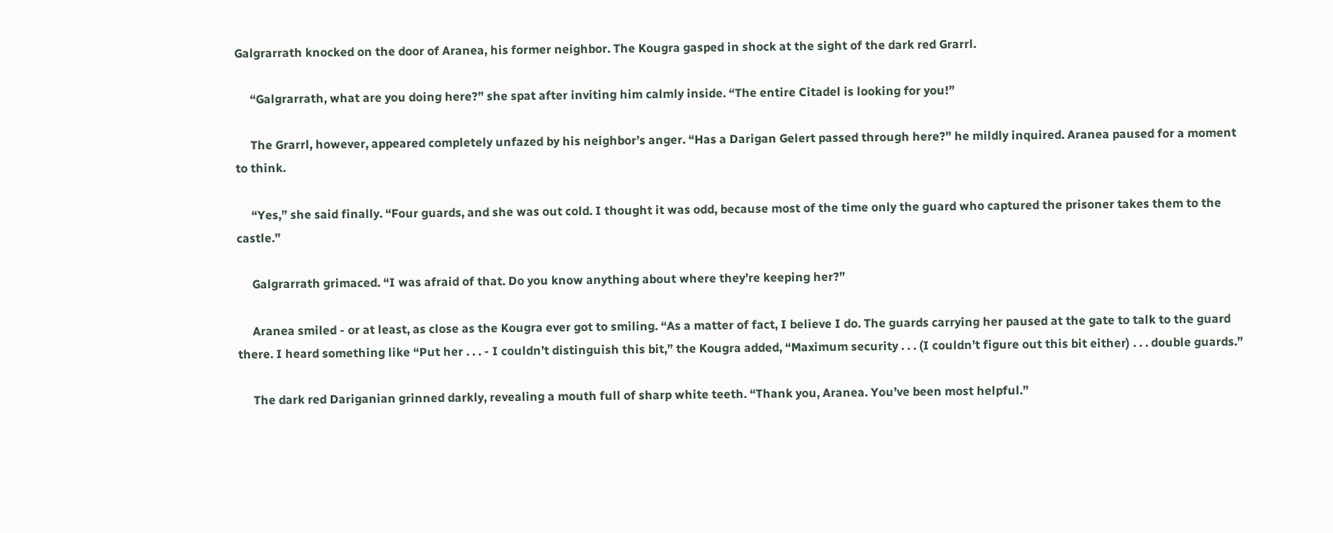Galgrarrath knocked on the door of Aranea, his former neighbor. The Kougra gasped in shock at the sight of the dark red Grarrl.

     “Galgrarrath, what are you doing here?” she spat after inviting him calmly inside. “The entire Citadel is looking for you!”

     The Grarrl, however, appeared completely unfazed by his neighbor’s anger. “Has a Darigan Gelert passed through here?” he mildly inquired. Aranea paused for a moment to think.

     “Yes,” she said finally. “Four guards, and she was out cold. I thought it was odd, because most of the time only the guard who captured the prisoner takes them to the castle.”

     Galgrarrath grimaced. “I was afraid of that. Do you know anything about where they’re keeping her?”

     Aranea smiled - or at least, as close as the Kougra ever got to smiling. “As a matter of fact, I believe I do. The guards carrying her paused at the gate to talk to the guard there. I heard something like “Put her . . . - I couldn’t distinguish this bit,” the Kougra added, “Maximum security . . . (I couldn’t figure out this bit either) . . . double guards.”

     The dark red Dariganian grinned darkly, revealing a mouth full of sharp white teeth. “Thank you, Aranea. You’ve been most helpful.”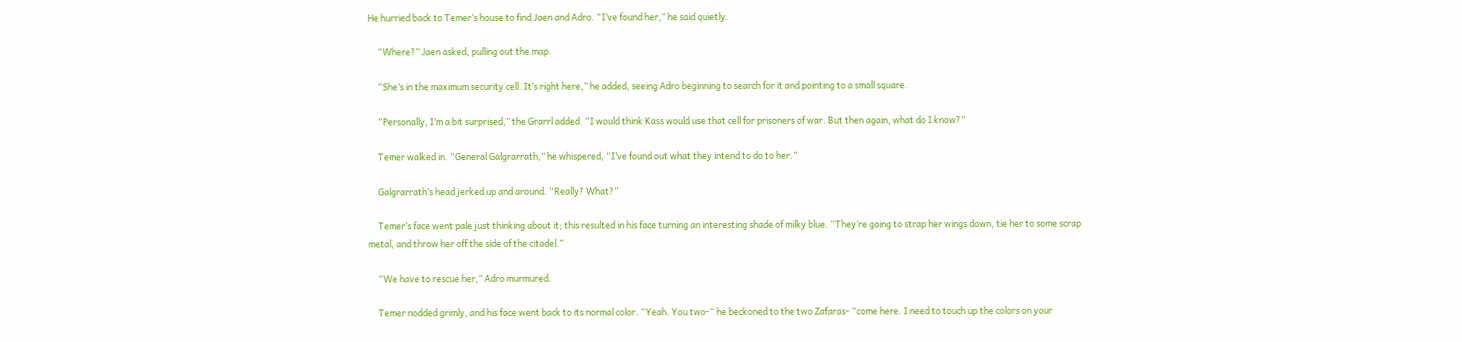He hurried back to Temer’s house to find Jaen and Adro. “I’ve found her,” he said quietly.

     “Where?” Jaen asked, pulling out the map.

     “She’s in the maximum security cell. It’s right here,” he added, seeing Adro beginning to search for it and pointing to a small square.

     “Personally, I’m a bit surprised,” the Grarrl added. “I would think Kass would use that cell for prisoners of war. But then again, what do I know?”

     Temer walked in. “General Galgrarrath,” he whispered, “I’ve found out what they intend to do to her.”

     Galgrarrath’s head jerked up and around. “Really? What?”

     Temer’s face went pale just thinking about it; this resulted in his face turning an interesting shade of milky blue. “They’re going to strap her wings down, tie her to some scrap metal, and throw her off the side of the citadel.”

     “We have to rescue her,” Adro murmured.

     Temer nodded grimly, and his face went back to its normal color. “Yeah. You two-“ he beckoned to the two Zafaras- “come here. I need to touch up the colors on your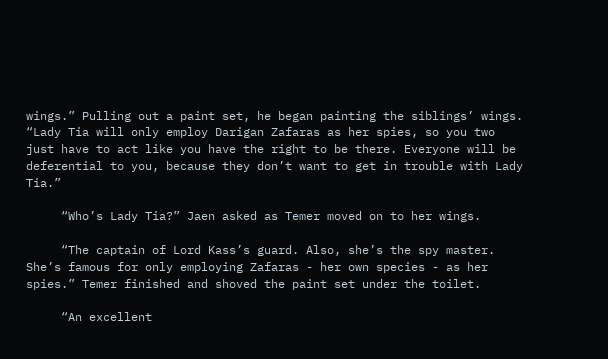wings.” Pulling out a paint set, he began painting the siblings’ wings. “Lady Tia will only employ Darigan Zafaras as her spies, so you two just have to act like you have the right to be there. Everyone will be deferential to you, because they don’t want to get in trouble with Lady Tia.”

     “Who’s Lady Tia?” Jaen asked as Temer moved on to her wings.

     “The captain of Lord Kass’s guard. Also, she’s the spy master. She’s famous for only employing Zafaras - her own species - as her spies.” Temer finished and shoved the paint set under the toilet.

     “An excellent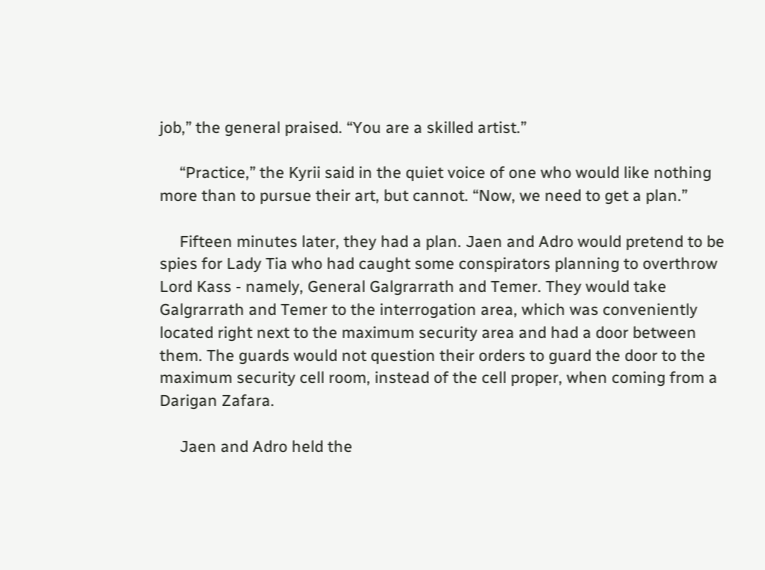job,” the general praised. “You are a skilled artist.”

     “Practice,” the Kyrii said in the quiet voice of one who would like nothing more than to pursue their art, but cannot. “Now, we need to get a plan.”

     Fifteen minutes later, they had a plan. Jaen and Adro would pretend to be spies for Lady Tia who had caught some conspirators planning to overthrow Lord Kass - namely, General Galgrarrath and Temer. They would take Galgrarrath and Temer to the interrogation area, which was conveniently located right next to the maximum security area and had a door between them. The guards would not question their orders to guard the door to the maximum security cell room, instead of the cell proper, when coming from a Darigan Zafara.

     Jaen and Adro held the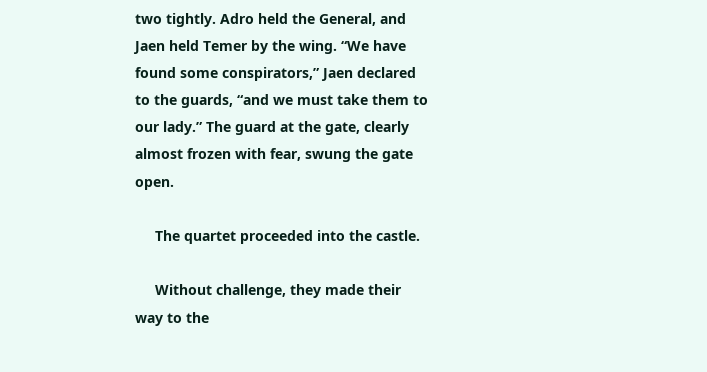two tightly. Adro held the General, and Jaen held Temer by the wing. “We have found some conspirators,” Jaen declared to the guards, “and we must take them to our lady.” The guard at the gate, clearly almost frozen with fear, swung the gate open.

     The quartet proceeded into the castle.

     Without challenge, they made their way to the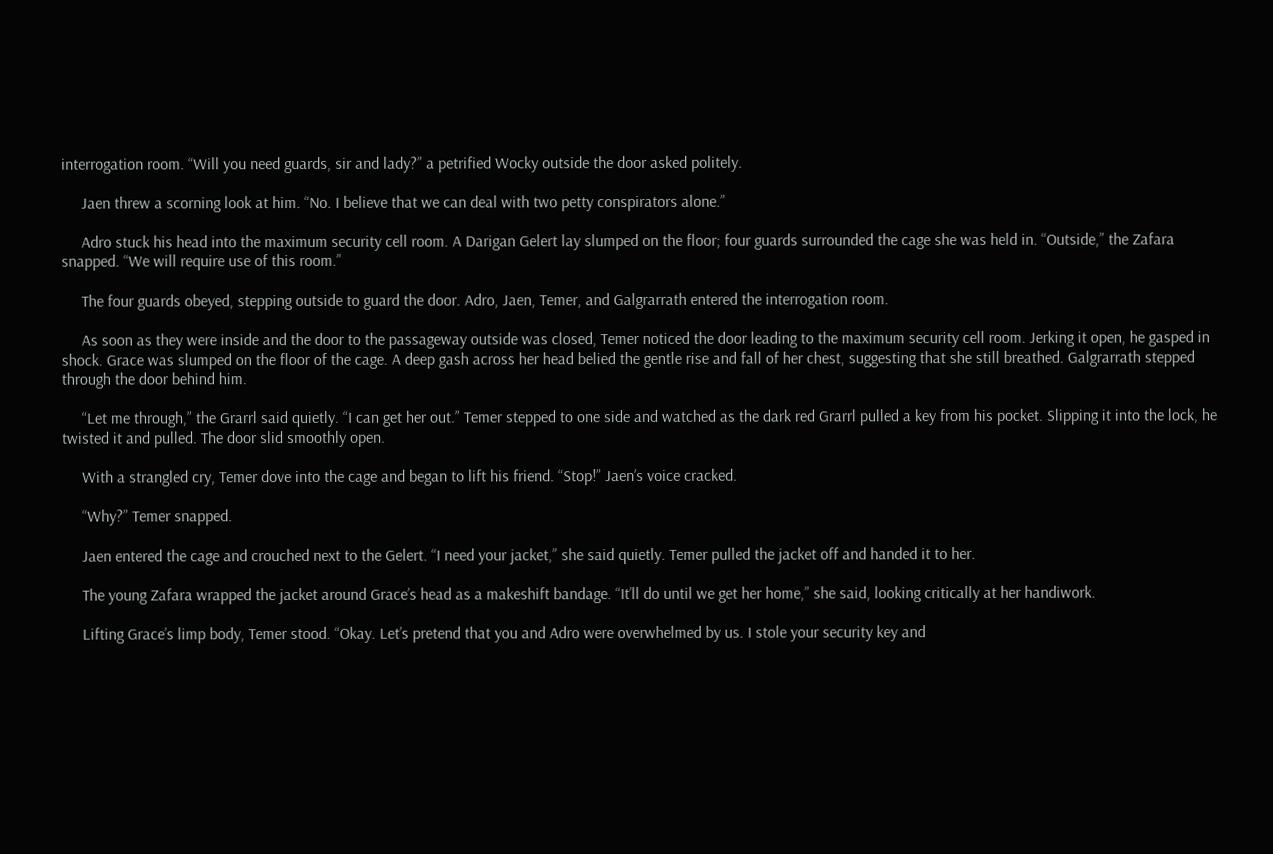interrogation room. “Will you need guards, sir and lady?” a petrified Wocky outside the door asked politely.

     Jaen threw a scorning look at him. “No. I believe that we can deal with two petty conspirators alone.”

     Adro stuck his head into the maximum security cell room. A Darigan Gelert lay slumped on the floor; four guards surrounded the cage she was held in. “Outside,” the Zafara snapped. “We will require use of this room.”

     The four guards obeyed, stepping outside to guard the door. Adro, Jaen, Temer, and Galgrarrath entered the interrogation room.

     As soon as they were inside and the door to the passageway outside was closed, Temer noticed the door leading to the maximum security cell room. Jerking it open, he gasped in shock. Grace was slumped on the floor of the cage. A deep gash across her head belied the gentle rise and fall of her chest, suggesting that she still breathed. Galgrarrath stepped through the door behind him.

     “Let me through,” the Grarrl said quietly. “I can get her out.” Temer stepped to one side and watched as the dark red Grarrl pulled a key from his pocket. Slipping it into the lock, he twisted it and pulled. The door slid smoothly open.

     With a strangled cry, Temer dove into the cage and began to lift his friend. “Stop!” Jaen’s voice cracked.

     “Why?” Temer snapped.

     Jaen entered the cage and crouched next to the Gelert. “I need your jacket,” she said quietly. Temer pulled the jacket off and handed it to her.

     The young Zafara wrapped the jacket around Grace’s head as a makeshift bandage. “It’ll do until we get her home,” she said, looking critically at her handiwork.

     Lifting Grace’s limp body, Temer stood. “Okay. Let’s pretend that you and Adro were overwhelmed by us. I stole your security key and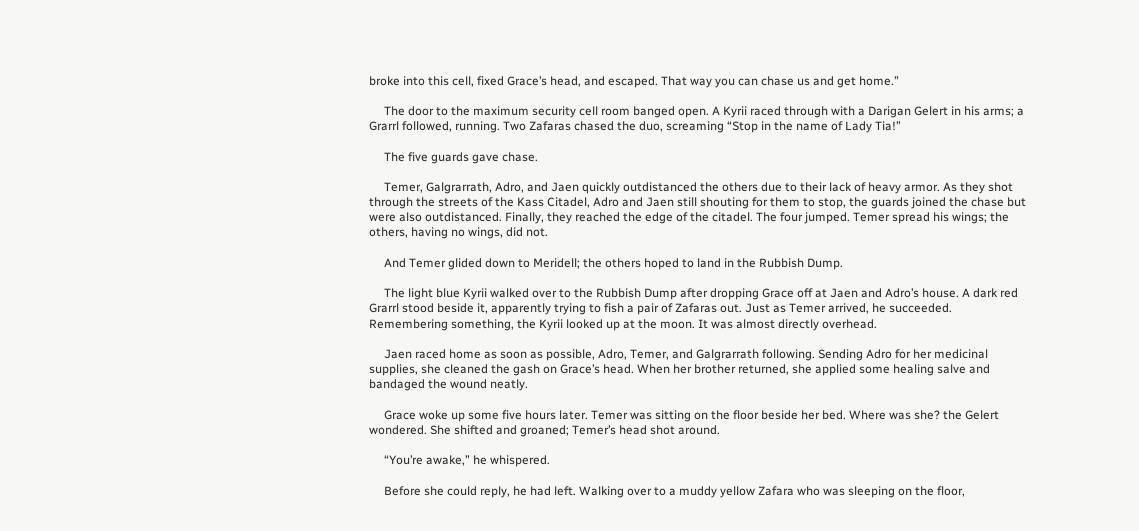broke into this cell, fixed Grace’s head, and escaped. That way you can chase us and get home.”

     The door to the maximum security cell room banged open. A Kyrii raced through with a Darigan Gelert in his arms; a Grarrl followed, running. Two Zafaras chased the duo, screaming “Stop in the name of Lady Tia!”

     The five guards gave chase.

     Temer, Galgrarrath, Adro, and Jaen quickly outdistanced the others due to their lack of heavy armor. As they shot through the streets of the Kass Citadel, Adro and Jaen still shouting for them to stop, the guards joined the chase but were also outdistanced. Finally, they reached the edge of the citadel. The four jumped. Temer spread his wings; the others, having no wings, did not.

     And Temer glided down to Meridell; the others hoped to land in the Rubbish Dump.

     The light blue Kyrii walked over to the Rubbish Dump after dropping Grace off at Jaen and Adro’s house. A dark red Grarrl stood beside it, apparently trying to fish a pair of Zafaras out. Just as Temer arrived, he succeeded. Remembering something, the Kyrii looked up at the moon. It was almost directly overhead.

     Jaen raced home as soon as possible, Adro, Temer, and Galgrarrath following. Sending Adro for her medicinal supplies, she cleaned the gash on Grace’s head. When her brother returned, she applied some healing salve and bandaged the wound neatly.

     Grace woke up some five hours later. Temer was sitting on the floor beside her bed. Where was she? the Gelert wondered. She shifted and groaned; Temer’s head shot around.

     “You’re awake,” he whispered.

     Before she could reply, he had left. Walking over to a muddy yellow Zafara who was sleeping on the floor,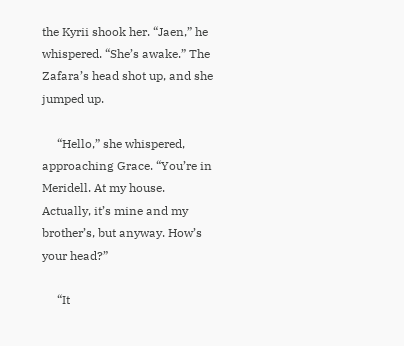the Kyrii shook her. “Jaen,” he whispered. “She’s awake.” The Zafara’s head shot up, and she jumped up.

     “Hello,” she whispered, approaching Grace. “You’re in Meridell. At my house. Actually, it’s mine and my brother’s, but anyway. How’s your head?”

     “It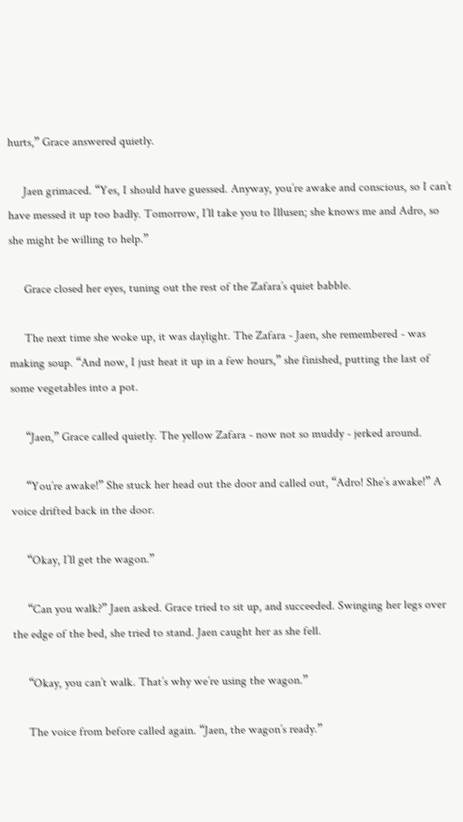hurts,” Grace answered quietly.

     Jaen grimaced. “Yes, I should have guessed. Anyway, you’re awake and conscious, so I can’t have messed it up too badly. Tomorrow, I’ll take you to Illusen; she knows me and Adro, so she might be willing to help.”

     Grace closed her eyes, tuning out the rest of the Zafara’s quiet babble.

     The next time she woke up, it was daylight. The Zafara - Jaen, she remembered - was making soup. “And now, I just heat it up in a few hours,” she finished, putting the last of some vegetables into a pot.

     “Jaen,” Grace called quietly. The yellow Zafara - now not so muddy - jerked around.

     “You’re awake!” She stuck her head out the door and called out, “Adro! She’s awake!” A voice drifted back in the door.

     “Okay, I’ll get the wagon.”

     “Can you walk?” Jaen asked. Grace tried to sit up, and succeeded. Swinging her legs over the edge of the bed, she tried to stand. Jaen caught her as she fell.

     “Okay, you can’t walk. That’s why we’re using the wagon.”

     The voice from before called again. “Jaen, the wagon’s ready.”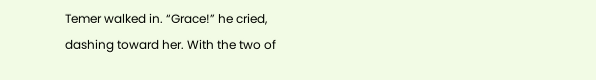Temer walked in. “Grace!” he cried, dashing toward her. With the two of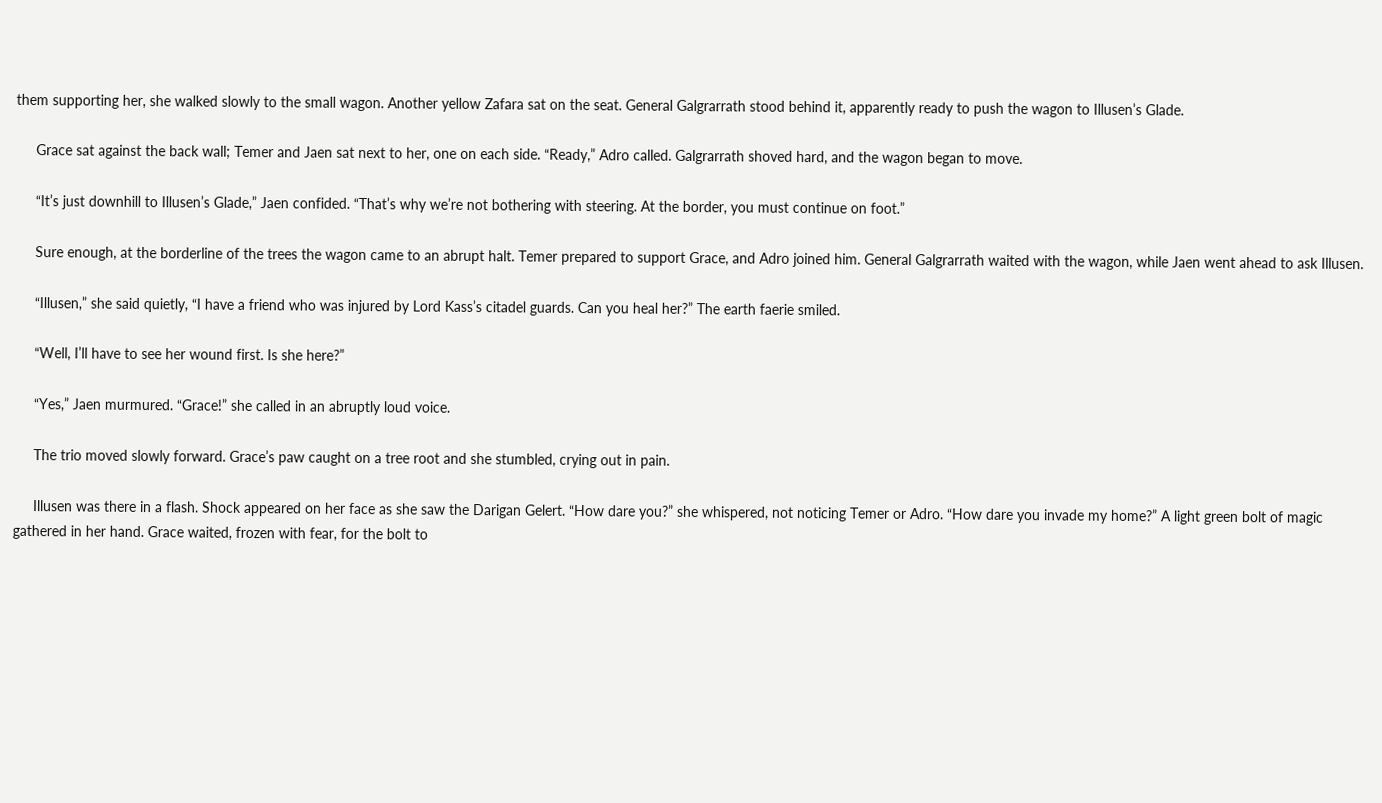them supporting her, she walked slowly to the small wagon. Another yellow Zafara sat on the seat. General Galgrarrath stood behind it, apparently ready to push the wagon to Illusen’s Glade.

     Grace sat against the back wall; Temer and Jaen sat next to her, one on each side. “Ready,” Adro called. Galgrarrath shoved hard, and the wagon began to move.

     “It’s just downhill to Illusen’s Glade,” Jaen confided. “That’s why we’re not bothering with steering. At the border, you must continue on foot.”

     Sure enough, at the borderline of the trees the wagon came to an abrupt halt. Temer prepared to support Grace, and Adro joined him. General Galgrarrath waited with the wagon, while Jaen went ahead to ask Illusen.

     “Illusen,” she said quietly, “I have a friend who was injured by Lord Kass’s citadel guards. Can you heal her?” The earth faerie smiled.

     “Well, I’ll have to see her wound first. Is she here?”

     “Yes,” Jaen murmured. “Grace!” she called in an abruptly loud voice.

     The trio moved slowly forward. Grace’s paw caught on a tree root and she stumbled, crying out in pain.

     Illusen was there in a flash. Shock appeared on her face as she saw the Darigan Gelert. “How dare you?” she whispered, not noticing Temer or Adro. “How dare you invade my home?” A light green bolt of magic gathered in her hand. Grace waited, frozen with fear, for the bolt to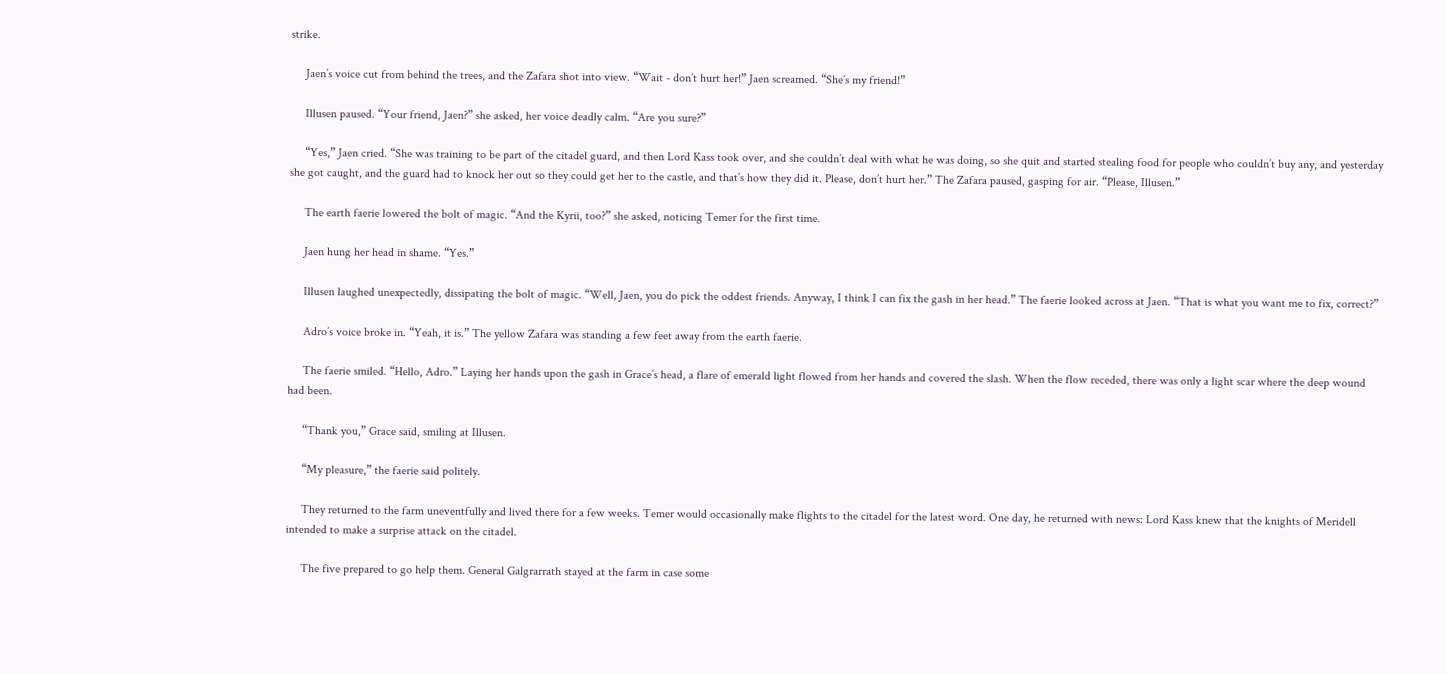strike.

     Jaen’s voice cut from behind the trees, and the Zafara shot into view. “Wait - don’t hurt her!” Jaen screamed. “She’s my friend!”

     Illusen paused. “Your friend, Jaen?” she asked, her voice deadly calm. “Are you sure?”

     “Yes,” Jaen cried. “She was training to be part of the citadel guard, and then Lord Kass took over, and she couldn’t deal with what he was doing, so she quit and started stealing food for people who couldn’t buy any, and yesterday she got caught, and the guard had to knock her out so they could get her to the castle, and that’s how they did it. Please, don’t hurt her.” The Zafara paused, gasping for air. “Please, Illusen.”

     The earth faerie lowered the bolt of magic. “And the Kyrii, too?” she asked, noticing Temer for the first time.

     Jaen hung her head in shame. “Yes.”

     Illusen laughed unexpectedly, dissipating the bolt of magic. “Well, Jaen, you do pick the oddest friends. Anyway, I think I can fix the gash in her head.” The faerie looked across at Jaen. “That is what you want me to fix, correct?”

     Adro’s voice broke in. “Yeah, it is.” The yellow Zafara was standing a few feet away from the earth faerie.

     The faerie smiled. “Hello, Adro.” Laying her hands upon the gash in Grace’s head, a flare of emerald light flowed from her hands and covered the slash. When the flow receded, there was only a light scar where the deep wound had been.

     “Thank you,” Grace said, smiling at Illusen.

     “My pleasure,” the faerie said politely.

     They returned to the farm uneventfully and lived there for a few weeks. Temer would occasionally make flights to the citadel for the latest word. One day, he returned with news: Lord Kass knew that the knights of Meridell intended to make a surprise attack on the citadel.

     The five prepared to go help them. General Galgrarrath stayed at the farm in case some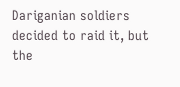Dariganian soldiers decided to raid it, but the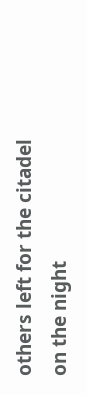others left for the citadel on the night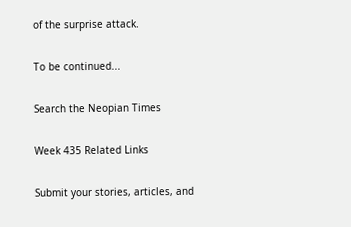of the surprise attack.

To be continued...

Search the Neopian Times

Week 435 Related Links

Submit your stories, articles, and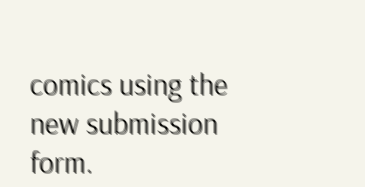comics using the new submission form.